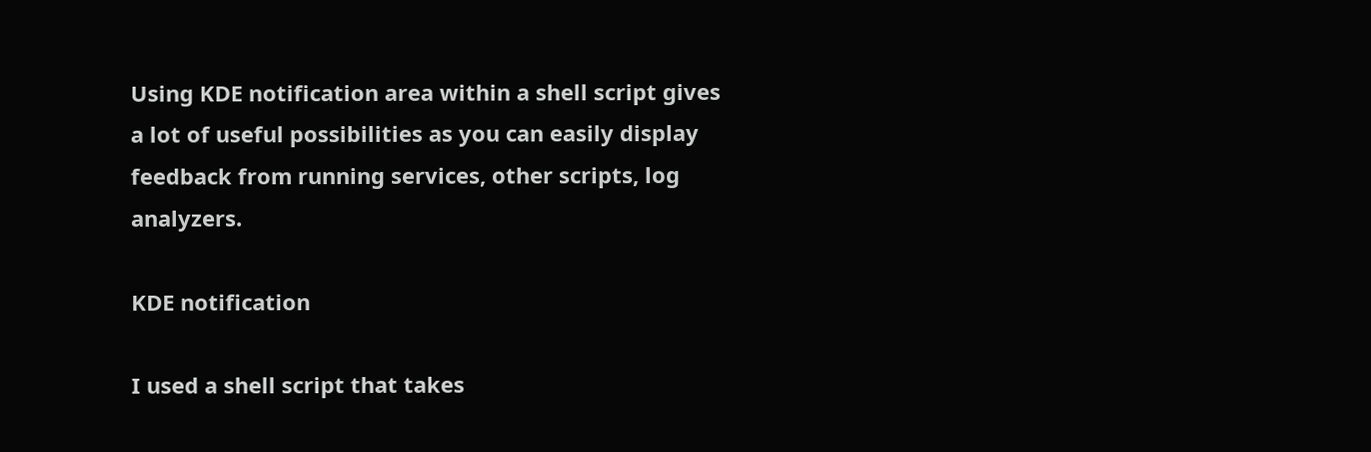Using KDE notification area within a shell script gives a lot of useful possibilities as you can easily display feedback from running services, other scripts, log analyzers.

KDE notification

I used a shell script that takes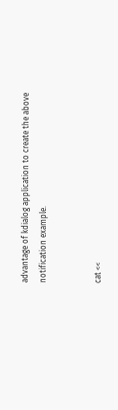advantage of kdialog application to create the above notification example.


cat <<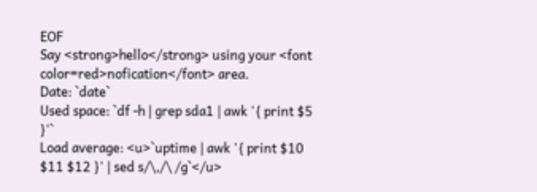EOF
Say <strong>hello</strong> using your <font color=red>nofication</font> area.
Date: `date`
Used space: `df -h | grep sda1 | awk '{ print $5 }'`
Load average: <u>`uptime | awk '{ print $10 $11 $12 }' | sed s/\,/\ /g`</u>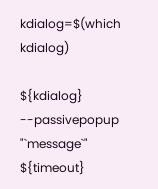kdialog=$(which kdialog)

${kdialog} --passivepopup "`message`" ${timeout}